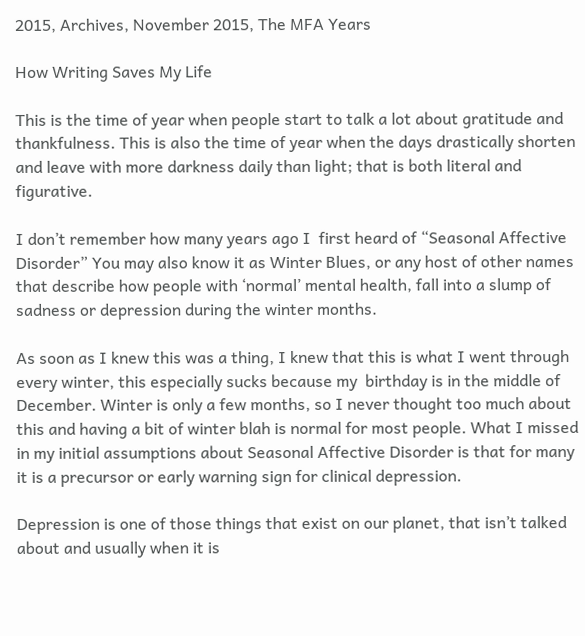2015, Archives, November 2015, The MFA Years

How Writing Saves My Life

This is the time of year when people start to talk a lot about gratitude and thankfulness. This is also the time of year when the days drastically shorten and leave with more darkness daily than light; that is both literal and figurative.

I don’t remember how many years ago I  first heard of “Seasonal Affective Disorder” You may also know it as Winter Blues, or any host of other names that describe how people with ‘normal’ mental health, fall into a slump of sadness or depression during the winter months.

As soon as I knew this was a thing, I knew that this is what I went through every winter, this especially sucks because my  birthday is in the middle of December. Winter is only a few months, so I never thought too much about this and having a bit of winter blah is normal for most people. What I missed in my initial assumptions about Seasonal Affective Disorder is that for many it is a precursor or early warning sign for clinical depression.

Depression is one of those things that exist on our planet, that isn’t talked about and usually when it is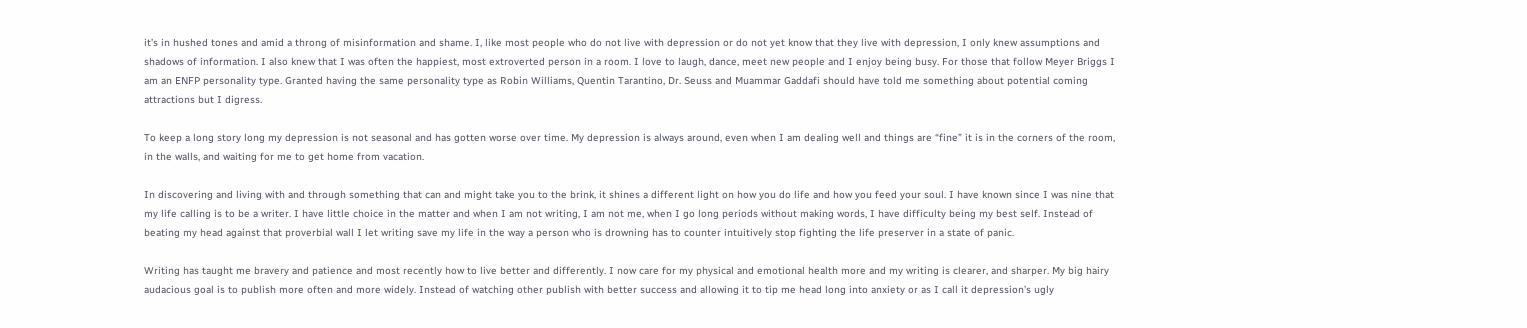it’s in hushed tones and amid a throng of misinformation and shame. I, like most people who do not live with depression or do not yet know that they live with depression, I only knew assumptions and shadows of information. I also knew that I was often the happiest, most extroverted person in a room. I love to laugh, dance, meet new people and I enjoy being busy. For those that follow Meyer Briggs I am an ENFP personality type. Granted having the same personality type as Robin Williams, Quentin Tarantino, Dr. Seuss and Muammar Gaddafi should have told me something about potential coming attractions but I digress.

To keep a long story long my depression is not seasonal and has gotten worse over time. My depression is always around, even when I am dealing well and things are “fine” it is in the corners of the room, in the walls, and waiting for me to get home from vacation.

In discovering and living with and through something that can and might take you to the brink, it shines a different light on how you do life and how you feed your soul. I have known since I was nine that my life calling is to be a writer. I have little choice in the matter and when I am not writing, I am not me, when I go long periods without making words, I have difficulty being my best self. Instead of beating my head against that proverbial wall I let writing save my life in the way a person who is drowning has to counter intuitively stop fighting the life preserver in a state of panic.

Writing has taught me bravery and patience and most recently how to live better and differently. I now care for my physical and emotional health more and my writing is clearer, and sharper. My big hairy audacious goal is to publish more often and more widely. Instead of watching other publish with better success and allowing it to tip me head long into anxiety or as I call it depression’s ugly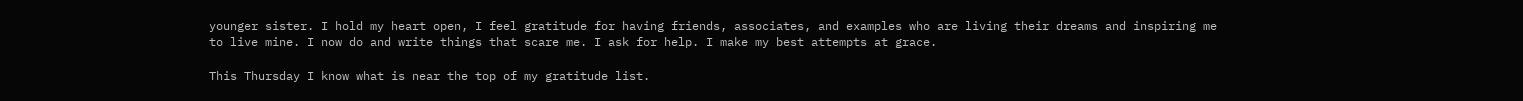younger sister. I hold my heart open, I feel gratitude for having friends, associates, and examples who are living their dreams and inspiring me to live mine. I now do and write things that scare me. I ask for help. I make my best attempts at grace.

This Thursday I know what is near the top of my gratitude list.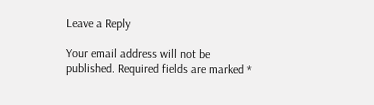Leave a Reply

Your email address will not be published. Required fields are marked *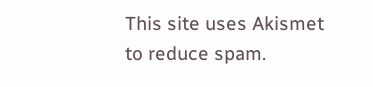This site uses Akismet to reduce spam.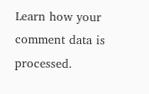Learn how your comment data is processed.